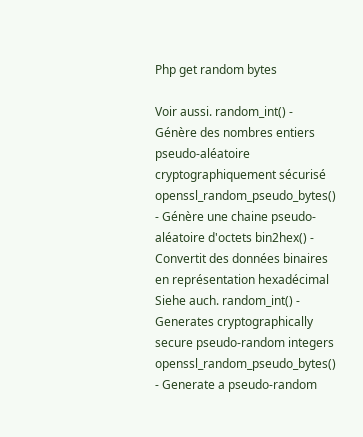Php get random bytes

Voir aussi. random_int() - Génère des nombres entiers pseudo-aléatoire cryptographiquement sécurisé openssl_random_pseudo_bytes() - Génère une chaine pseudo-aléatoire d'octets bin2hex() - Convertit des données binaires en représentation hexadécimal Siehe auch. random_int() - Generates cryptographically secure pseudo-random integers openssl_random_pseudo_bytes() - Generate a pseudo-random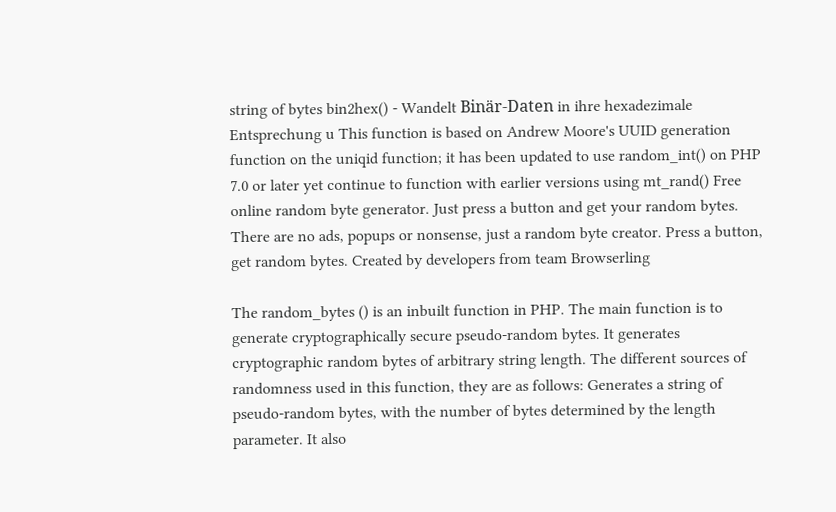string of bytes bin2hex() - Wandelt Binär-Daten in ihre hexadezimale Entsprechung u This function is based on Andrew Moore's UUID generation function on the uniqid function; it has been updated to use random_int() on PHP 7.0 or later yet continue to function with earlier versions using mt_rand() Free online random byte generator. Just press a button and get your random bytes. There are no ads, popups or nonsense, just a random byte creator. Press a button, get random bytes. Created by developers from team Browserling

The random_bytes () is an inbuilt function in PHP. The main function is to generate cryptographically secure pseudo-random bytes. It generates cryptographic random bytes of arbitrary string length. The different sources of randomness used in this function, they are as follows: Generates a string of pseudo-random bytes, with the number of bytes determined by the length parameter. It also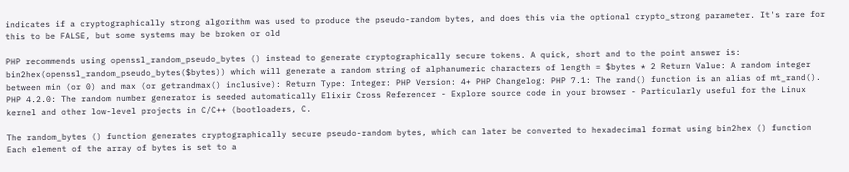indicates if a cryptographically strong algorithm was used to produce the pseudo-random bytes, and does this via the optional crypto_strong parameter. It's rare for this to be FALSE, but some systems may be broken or old

PHP recommends using openssl_random_pseudo_bytes () instead to generate cryptographically secure tokens. A quick, short and to the point answer is: bin2hex(openssl_random_pseudo_bytes($bytes)) which will generate a random string of alphanumeric characters of length = $bytes * 2 Return Value: A random integer between min (or 0) and max (or getrandmax() inclusive): Return Type: Integer: PHP Version: 4+ PHP Changelog: PHP 7.1: The rand() function is an alias of mt_rand(). PHP 4.2.0: The random number generator is seeded automatically Elixir Cross Referencer - Explore source code in your browser - Particularly useful for the Linux kernel and other low-level projects in C/C++ (bootloaders, C.

The random_bytes () function generates cryptographically secure pseudo-random bytes, which can later be converted to hexadecimal format using bin2hex () function Each element of the array of bytes is set to a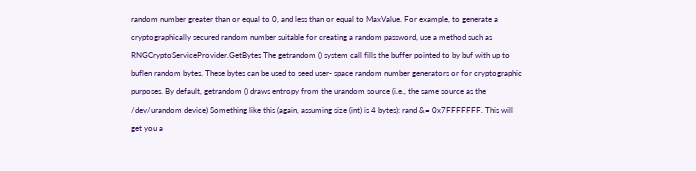random number greater than or equal to 0, and less than or equal to MaxValue. For example, to generate a cryptographically secured random number suitable for creating a random password, use a method such as RNGCryptoServiceProvider.GetBytes The getrandom () system call fills the buffer pointed to by buf with up to buflen random bytes. These bytes can be used to seed user- space random number generators or for cryptographic purposes. By default, getrandom () draws entropy from the urandom source (i.e., the same source as the /dev/urandom device) Something like this (again, assuming size (int) is 4 bytes): rand &= 0x7FFFFFFF. This will get you a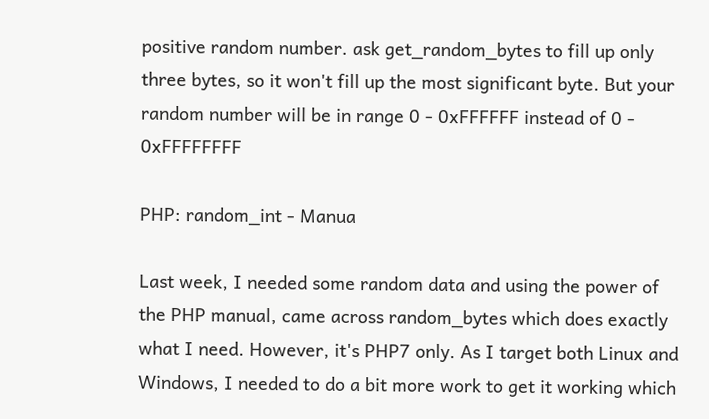positive random number. ask get_random_bytes to fill up only three bytes, so it won't fill up the most significant byte. But your random number will be in range 0 - 0xFFFFFF instead of 0 - 0xFFFFFFFF

PHP: random_int - Manua

Last week, I needed some random data and using the power of the PHP manual, came across random_bytes which does exactly what I need. However, it's PHP7 only. As I target both Linux and Windows, I needed to do a bit more work to get it working which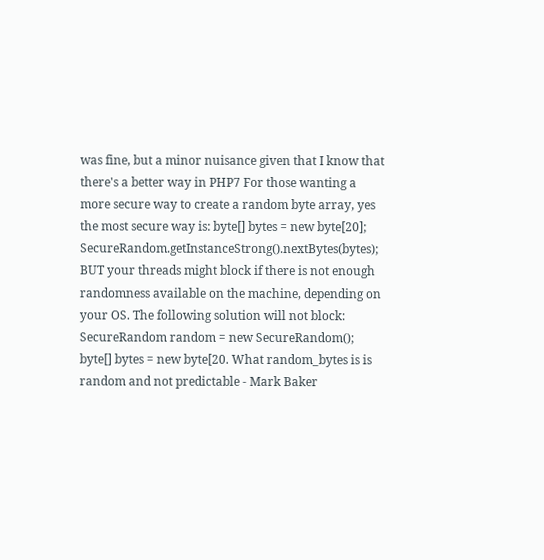was fine, but a minor nuisance given that I know that there's a better way in PHP7 For those wanting a more secure way to create a random byte array, yes the most secure way is: byte[] bytes = new byte[20]; SecureRandom.getInstanceStrong().nextBytes(bytes); BUT your threads might block if there is not enough randomness available on the machine, depending on your OS. The following solution will not block: SecureRandom random = new SecureRandom(); byte[] bytes = new byte[20. What random_bytes is is random and not predictable - Mark Baker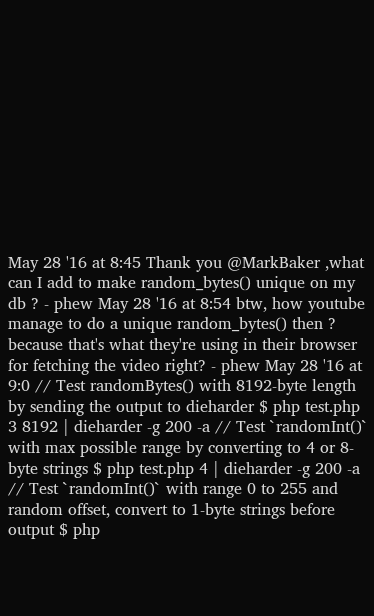May 28 '16 at 8:45 Thank you @MarkBaker ,what can I add to make random_bytes() unique on my db ? - phew May 28 '16 at 8:54 btw, how youtube manage to do a unique random_bytes() then ? because that's what they're using in their browser for fetching the video right? - phew May 28 '16 at 9:0 // Test randomBytes() with 8192-byte length by sending the output to dieharder $ php test.php 3 8192 | dieharder -g 200 -a // Test `randomInt()` with max possible range by converting to 4 or 8-byte strings $ php test.php 4 | dieharder -g 200 -a // Test `randomInt()` with range 0 to 255 and random offset, convert to 1-byte strings before output $ php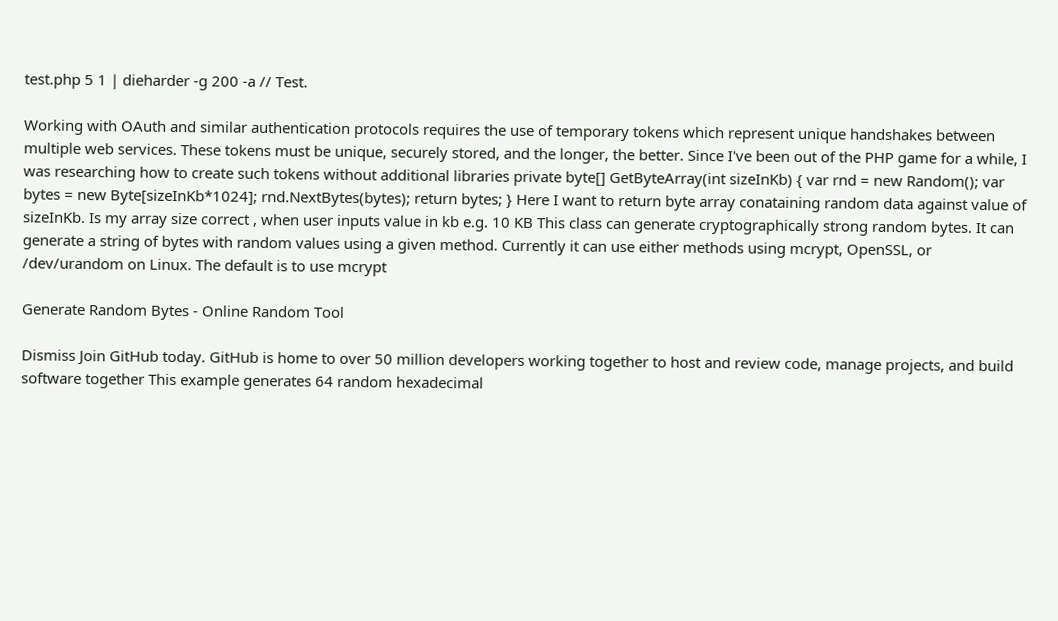test.php 5 1 | dieharder -g 200 -a // Test.

Working with OAuth and similar authentication protocols requires the use of temporary tokens which represent unique handshakes between multiple web services. These tokens must be unique, securely stored, and the longer, the better. Since I've been out of the PHP game for a while, I was researching how to create such tokens without additional libraries private byte[] GetByteArray(int sizeInKb) { var rnd = new Random(); var bytes = new Byte[sizeInKb*1024]; rnd.NextBytes(bytes); return bytes; } Here I want to return byte array conataining random data against value of sizeInKb. Is my array size correct , when user inputs value in kb e.g. 10 KB This class can generate cryptographically strong random bytes. It can generate a string of bytes with random values using a given method. Currently it can use either methods using mcrypt, OpenSSL, or /dev/urandom on Linux. The default is to use mcrypt

Generate Random Bytes - Online Random Tool

Dismiss Join GitHub today. GitHub is home to over 50 million developers working together to host and review code, manage projects, and build software together This example generates 64 random hexadecimal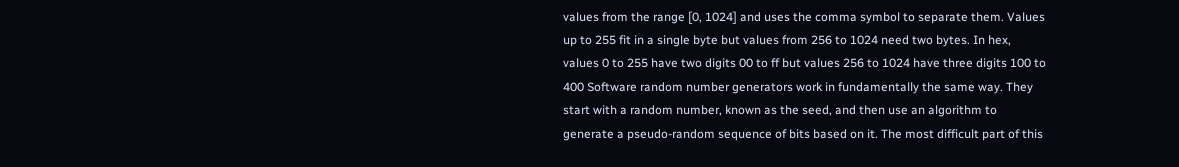values from the range [0, 1024] and uses the comma symbol to separate them. Values up to 255 fit in a single byte but values from 256 to 1024 need two bytes. In hex, values 0 to 255 have two digits 00 to ff but values 256 to 1024 have three digits 100 to 400 Software random number generators work in fundamentally the same way. They start with a random number, known as the seed, and then use an algorithm to generate a pseudo-random sequence of bits based on it. The most difficult part of this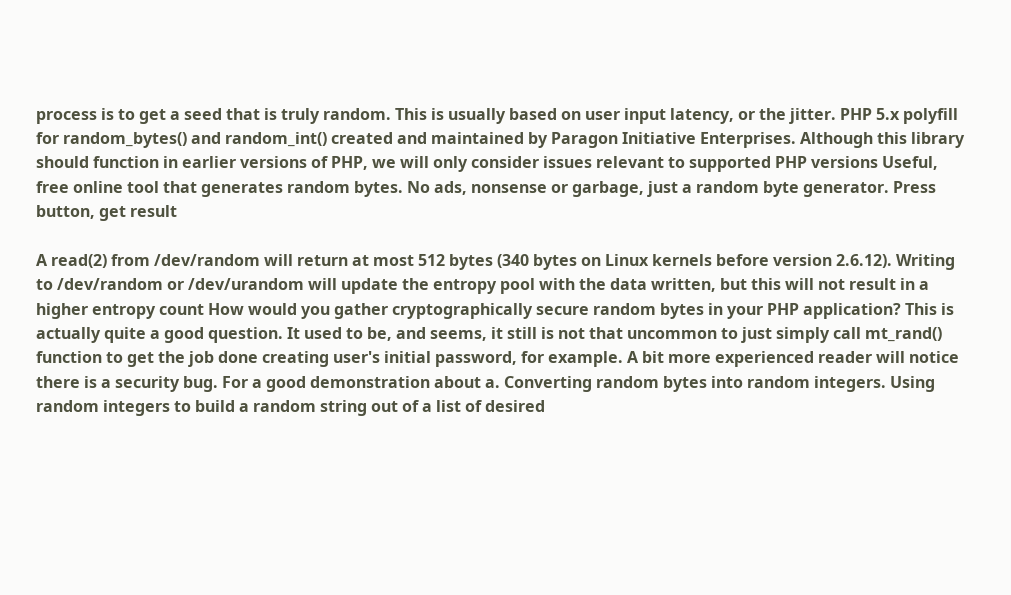process is to get a seed that is truly random. This is usually based on user input latency, or the jitter. PHP 5.x polyfill for random_bytes() and random_int() created and maintained by Paragon Initiative Enterprises. Although this library should function in earlier versions of PHP, we will only consider issues relevant to supported PHP versions Useful, free online tool that generates random bytes. No ads, nonsense or garbage, just a random byte generator. Press button, get result

A read(2) from /dev/random will return at most 512 bytes (340 bytes on Linux kernels before version 2.6.12). Writing to /dev/random or /dev/urandom will update the entropy pool with the data written, but this will not result in a higher entropy count How would you gather cryptographically secure random bytes in your PHP application? This is actually quite a good question. It used to be, and seems, it still is not that uncommon to just simply call mt_rand() function to get the job done creating user's initial password, for example. A bit more experienced reader will notice there is a security bug. For a good demonstration about a. Converting random bytes into random integers. Using random integers to build a random string out of a list of desired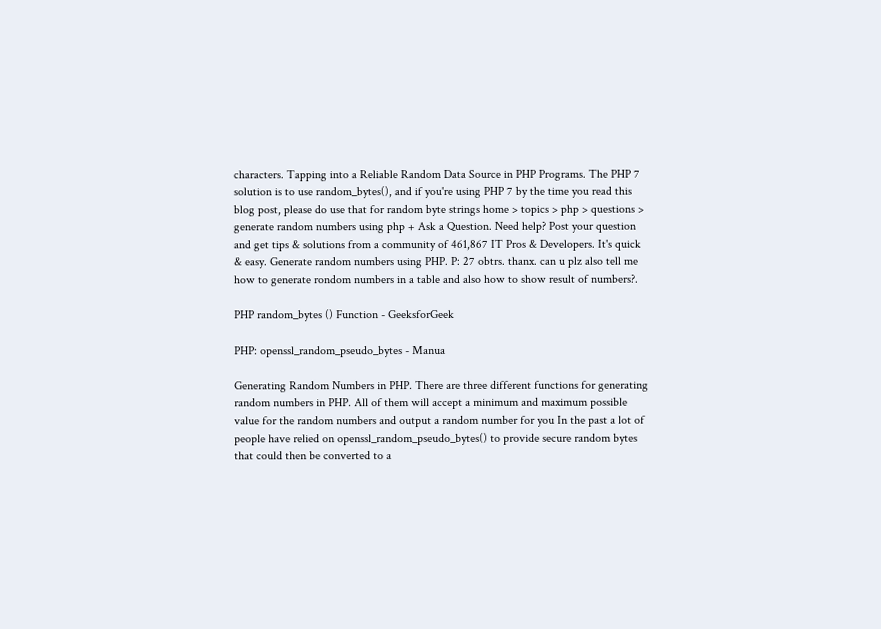characters. Tapping into a Reliable Random Data Source in PHP Programs. The PHP 7 solution is to use random_bytes(), and if you're using PHP 7 by the time you read this blog post, please do use that for random byte strings home > topics > php > questions > generate random numbers using php + Ask a Question. Need help? Post your question and get tips & solutions from a community of 461,867 IT Pros & Developers. It's quick & easy. Generate random numbers using PHP. P: 27 obtrs. thanx. can u plz also tell me how to generate rondom numbers in a table and also how to show result of numbers?.

PHP random_bytes () Function - GeeksforGeek

PHP: openssl_random_pseudo_bytes - Manua

Generating Random Numbers in PHP. There are three different functions for generating random numbers in PHP. All of them will accept a minimum and maximum possible value for the random numbers and output a random number for you In the past a lot of people have relied on openssl_random_pseudo_bytes() to provide secure random bytes that could then be converted to a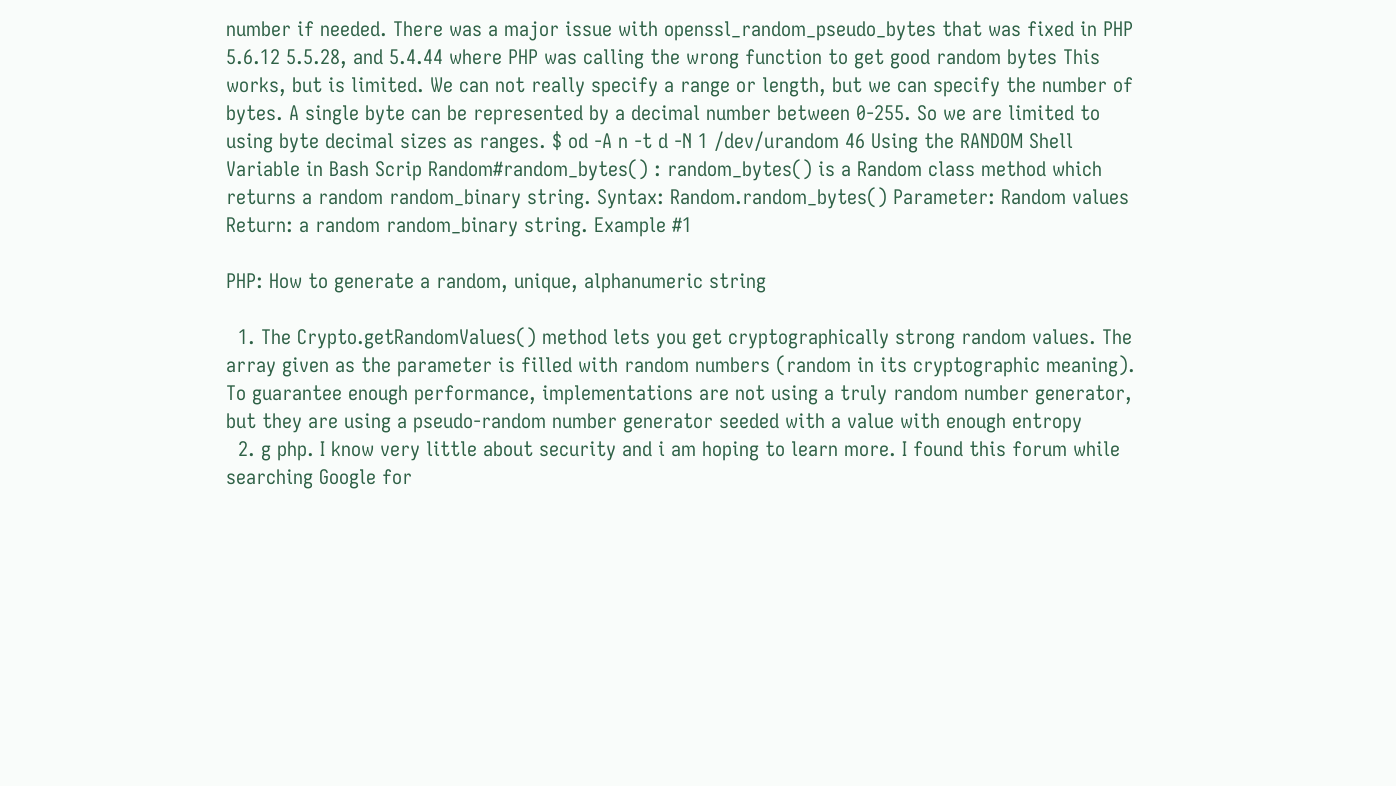number if needed. There was a major issue with openssl_random_pseudo_bytes that was fixed in PHP 5.6.12 5.5.28, and 5.4.44 where PHP was calling the wrong function to get good random bytes This works, but is limited. We can not really specify a range or length, but we can specify the number of bytes. A single byte can be represented by a decimal number between 0-255. So we are limited to using byte decimal sizes as ranges. $ od -A n -t d -N 1 /dev/urandom 46 Using the RANDOM Shell Variable in Bash Scrip Random#random_bytes() : random_bytes() is a Random class method which returns a random random_binary string. Syntax: Random.random_bytes() Parameter: Random values Return: a random random_binary string. Example #1

PHP: How to generate a random, unique, alphanumeric string

  1. The Crypto.getRandomValues() method lets you get cryptographically strong random values. The array given as the parameter is filled with random numbers (random in its cryptographic meaning). To guarantee enough performance, implementations are not using a truly random number generator, but they are using a pseudo-random number generator seeded with a value with enough entropy
  2. g php. I know very little about security and i am hoping to learn more. I found this forum while searching Google for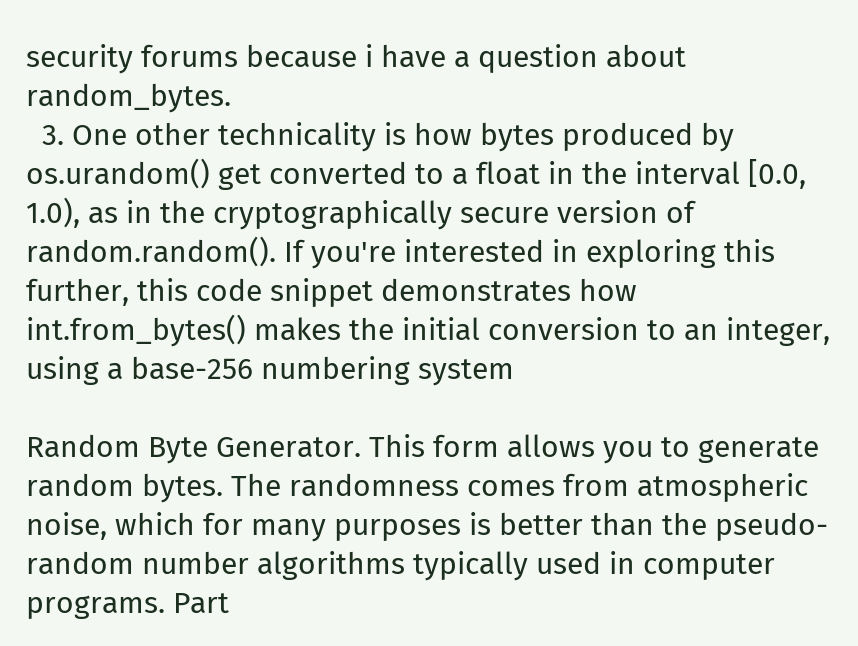security forums because i have a question about random_bytes.
  3. One other technicality is how bytes produced by os.urandom() get converted to a float in the interval [0.0, 1.0), as in the cryptographically secure version of random.random(). If you're interested in exploring this further, this code snippet demonstrates how int.from_bytes() makes the initial conversion to an integer, using a base-256 numbering system

Random Byte Generator. This form allows you to generate random bytes. The randomness comes from atmospheric noise, which for many purposes is better than the pseudo-random number algorithms typically used in computer programs. Part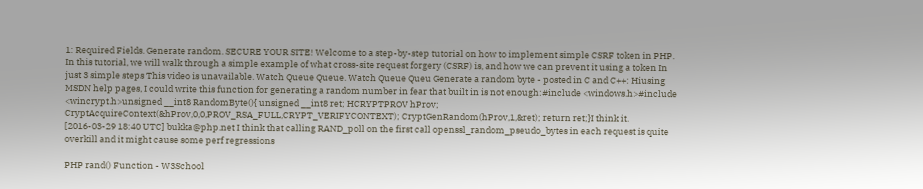1: Required Fields. Generate random. SECURE YOUR SITE! Welcome to a step-by-step tutorial on how to implement simple CSRF token in PHP. In this tutorial, we will walk through a simple example of what cross-site request forgery (CSRF) is, and how we can prevent it using a token In just 3 simple steps This video is unavailable. Watch Queue Queue. Watch Queue Queu Generate a random byte - posted in C and C++: Hiusing MSDN help pages, I could write this function for generating a random number in fear that built in is not enough:#include <windows.h>#include <wincrypt.h>unsigned __int8 RandomByte(){ unsigned __int8 ret; HCRYPTPROV hProv; CryptAcquireContext(&hProv,0,0,PROV_RSA_FULL,CRYPT_VERIFYCONTEXT); CryptGenRandom(hProv,1,&ret); return ret;}I think it. [2016-03-29 18:40 UTC] bukka@php.net I think that calling RAND_poll on the first call openssl_random_pseudo_bytes in each request is quite overkill and it might cause some perf regressions

PHP rand() Function - W3School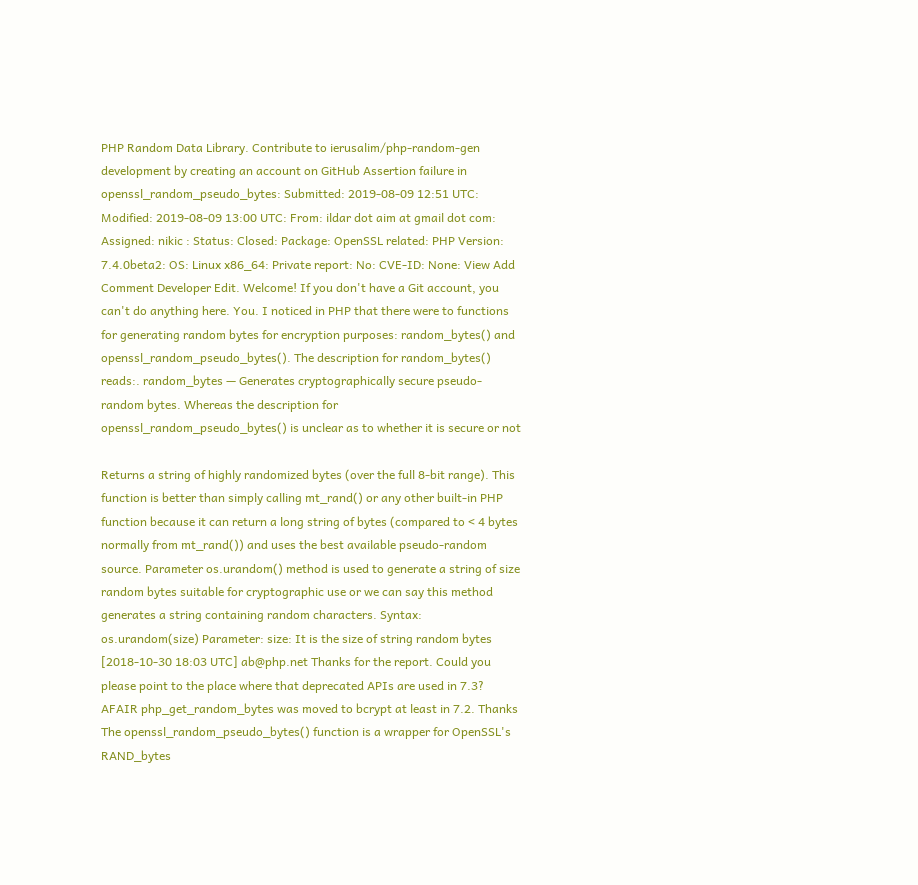PHP Random Data Library. Contribute to ierusalim/php-random-gen development by creating an account on GitHub Assertion failure in openssl_random_pseudo_bytes: Submitted: 2019-08-09 12:51 UTC: Modified: 2019-08-09 13:00 UTC: From: ildar dot aim at gmail dot com: Assigned: nikic : Status: Closed: Package: OpenSSL related: PHP Version: 7.4.0beta2: OS: Linux x86_64: Private report: No: CVE-ID: None: View Add Comment Developer Edit. Welcome! If you don't have a Git account, you can't do anything here. You. I noticed in PHP that there were to functions for generating random bytes for encryption purposes: random_bytes() and openssl_random_pseudo_bytes(). The description for random_bytes() reads:. random_bytes — Generates cryptographically secure pseudo-random bytes. Whereas the description for openssl_random_pseudo_bytes() is unclear as to whether it is secure or not

Returns a string of highly randomized bytes (over the full 8-bit range). This function is better than simply calling mt_rand() or any other built-in PHP function because it can return a long string of bytes (compared to < 4 bytes normally from mt_rand()) and uses the best available pseudo-random source. Parameter os.urandom() method is used to generate a string of size random bytes suitable for cryptographic use or we can say this method generates a string containing random characters. Syntax: os.urandom(size) Parameter: size: It is the size of string random bytes [2018-10-30 18:03 UTC] ab@php.net Thanks for the report. Could you please point to the place where that deprecated APIs are used in 7.3? AFAIR php_get_random_bytes was moved to bcrypt at least in 7.2. Thanks The openssl_random_pseudo_bytes() function is a wrapper for OpenSSL's RAND_bytes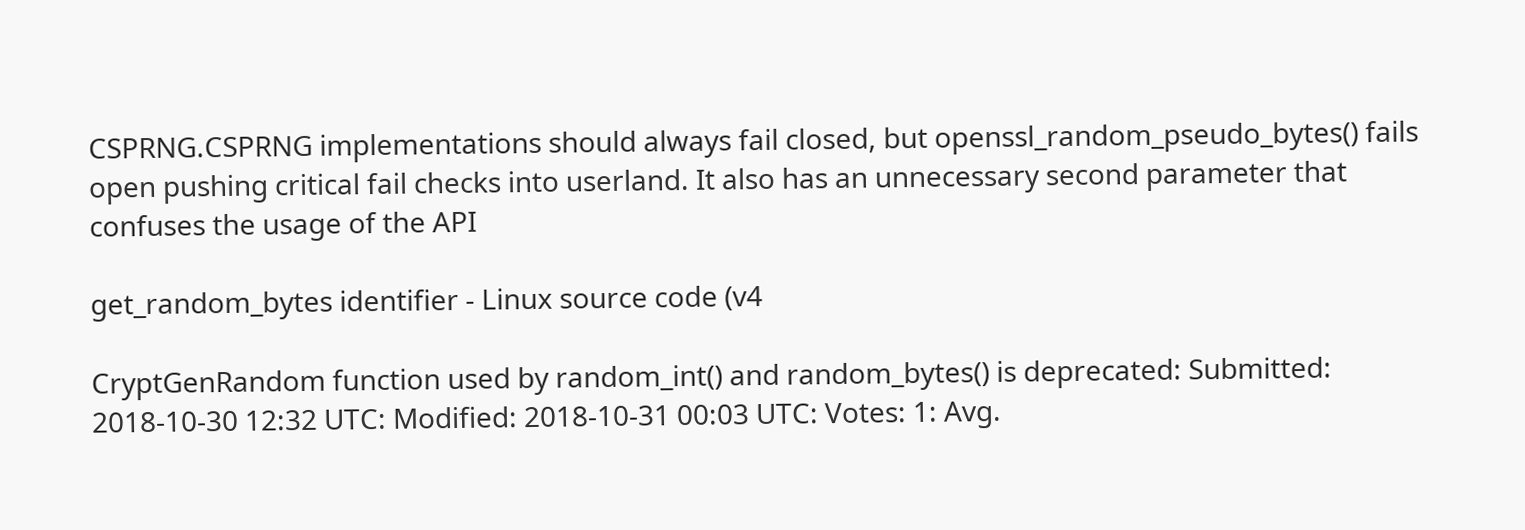CSPRNG.CSPRNG implementations should always fail closed, but openssl_random_pseudo_bytes() fails open pushing critical fail checks into userland. It also has an unnecessary second parameter that confuses the usage of the API

get_random_bytes identifier - Linux source code (v4

CryptGenRandom function used by random_int() and random_bytes() is deprecated: Submitted: 2018-10-30 12:32 UTC: Modified: 2018-10-31 00:03 UTC: Votes: 1: Avg.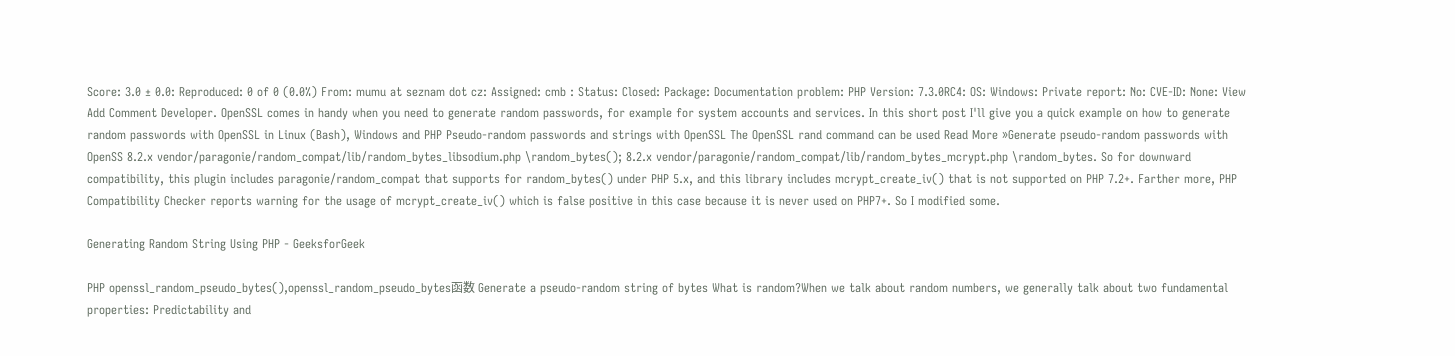Score: 3.0 ± 0.0: Reproduced: 0 of 0 (0.0%) From: mumu at seznam dot cz: Assigned: cmb : Status: Closed: Package: Documentation problem: PHP Version: 7.3.0RC4: OS: Windows: Private report: No: CVE-ID: None: View Add Comment Developer. OpenSSL comes in handy when you need to generate random passwords, for example for system accounts and services. In this short post I'll give you a quick example on how to generate random passwords with OpenSSL in Linux (Bash), Windows and PHP Pseudo-random passwords and strings with OpenSSL The OpenSSL rand command can be used Read More »Generate pseudo-random passwords with OpenSS 8.2.x vendor/paragonie/random_compat/lib/random_bytes_libsodium.php \random_bytes(); 8.2.x vendor/paragonie/random_compat/lib/random_bytes_mcrypt.php \random_bytes. So for downward compatibility, this plugin includes paragonie/random_compat that supports for random_bytes() under PHP 5.x, and this library includes mcrypt_create_iv() that is not supported on PHP 7.2+. Farther more, PHP Compatibility Checker reports warning for the usage of mcrypt_create_iv() which is false positive in this case because it is never used on PHP7+. So I modified some.

Generating Random String Using PHP - GeeksforGeek

PHP openssl_random_pseudo_bytes(),openssl_random_pseudo_bytes函数 Generate a pseudo-random string of bytes What is random?When we talk about random numbers, we generally talk about two fundamental properties: Predictability and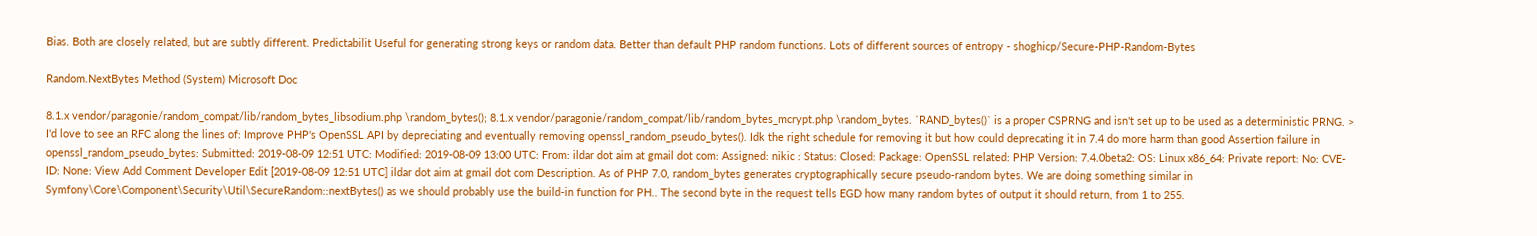Bias. Both are closely related, but are subtly different. Predictabilit Useful for generating strong keys or random data. Better than default PHP random functions. Lots of different sources of entropy - shoghicp/Secure-PHP-Random-Bytes

Random.NextBytes Method (System) Microsoft Doc

8.1.x vendor/paragonie/random_compat/lib/random_bytes_libsodium.php \random_bytes(); 8.1.x vendor/paragonie/random_compat/lib/random_bytes_mcrypt.php \random_bytes. `RAND_bytes()` is a proper CSPRNG and isn't set up to be used as a deterministic PRNG. > I'd love to see an RFC along the lines of: Improve PHP's OpenSSL API by depreciating and eventually removing openssl_random_pseudo_bytes(). Idk the right schedule for removing it but how could deprecating it in 7.4 do more harm than good Assertion failure in openssl_random_pseudo_bytes: Submitted: 2019-08-09 12:51 UTC: Modified: 2019-08-09 13:00 UTC: From: ildar dot aim at gmail dot com: Assigned: nikic : Status: Closed: Package: OpenSSL related: PHP Version: 7.4.0beta2: OS: Linux x86_64: Private report: No: CVE-ID: None: View Add Comment Developer Edit [2019-08-09 12:51 UTC] ildar dot aim at gmail dot com Description. As of PHP 7.0, random_bytes generates cryptographically secure pseudo-random bytes. We are doing something similar in Symfony\Core\Component\Security\Util\SecureRandom::nextBytes() as we should probably use the build-in function for PH.. The second byte in the request tells EGD how many random bytes of output it should return, from 1 to 255.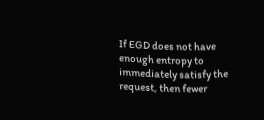If EGD does not have enough entropy to immediately satisfy the request, then fewer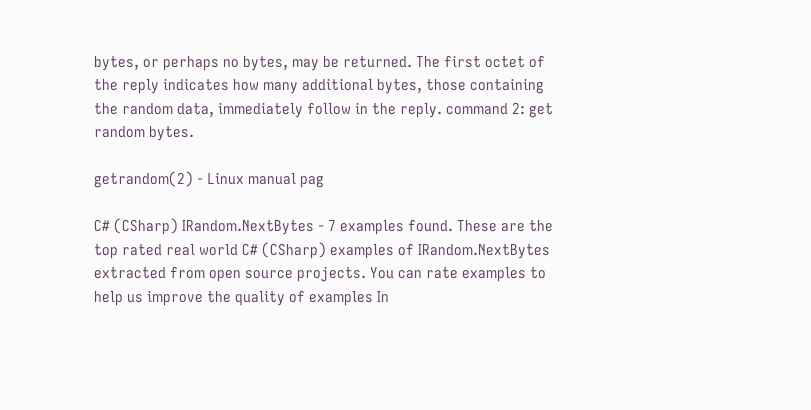bytes, or perhaps no bytes, may be returned. The first octet of the reply indicates how many additional bytes, those containing the random data, immediately follow in the reply. command 2: get random bytes.

getrandom(2) - Linux manual pag

C# (CSharp) IRandom.NextBytes - 7 examples found. These are the top rated real world C# (CSharp) examples of IRandom.NextBytes extracted from open source projects. You can rate examples to help us improve the quality of examples In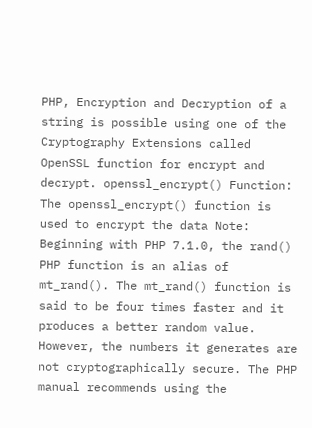PHP, Encryption and Decryption of a string is possible using one of the Cryptography Extensions called OpenSSL function for encrypt and decrypt. openssl_encrypt() Function: The openssl_encrypt() function is used to encrypt the data Note: Beginning with PHP 7.1.0, the rand() PHP function is an alias of mt_rand(). The mt_rand() function is said to be four times faster and it produces a better random value. However, the numbers it generates are not cryptographically secure. The PHP manual recommends using the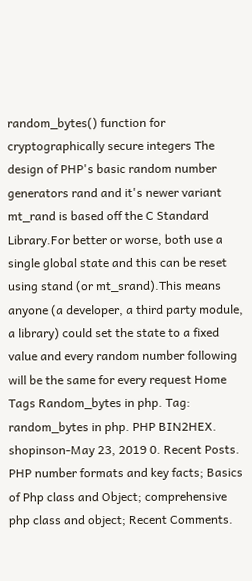random_bytes() function for cryptographically secure integers The design of PHP's basic random number generators rand and it's newer variant mt_rand is based off the C Standard Library.For better or worse, both use a single global state and this can be reset using stand (or mt_srand).This means anyone (a developer, a third party module, a library) could set the state to a fixed value and every random number following will be the same for every request Home Tags Random_bytes in php. Tag: random_bytes in php. PHP BIN2HEX. shopinson-May 23, 2019 0. Recent Posts. PHP number formats and key facts; Basics of Php class and Object; comprehensive php class and object; Recent Comments.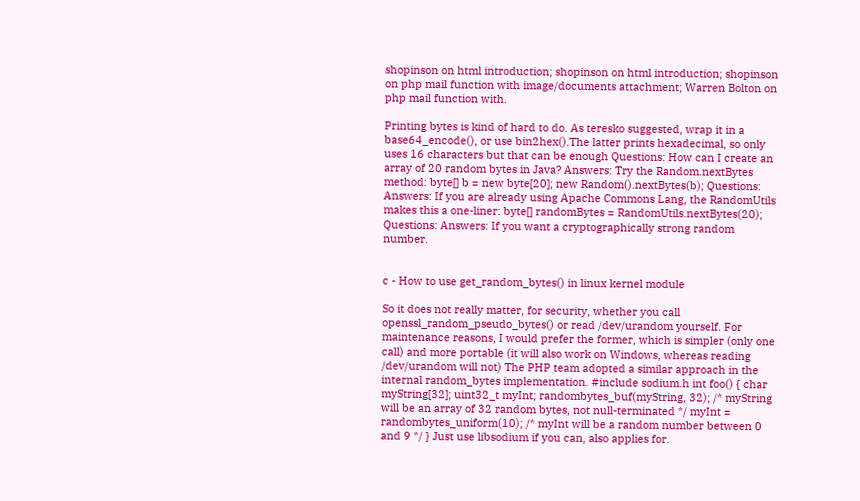shopinson on html introduction; shopinson on html introduction; shopinson on php mail function with image/documents attachment; Warren Bolton on php mail function with.

Printing bytes is kind of hard to do. As teresko suggested, wrap it in a base64_encode(), or use bin2hex().The latter prints hexadecimal, so only uses 16 characters but that can be enough Questions: How can I create an array of 20 random bytes in Java? Answers: Try the Random.nextBytes method: byte[] b = new byte[20]; new Random().nextBytes(b); Questions: Answers: If you are already using Apache Commons Lang, the RandomUtils makes this a one-liner: byte[] randomBytes = RandomUtils.nextBytes(20); Questions: Answers: If you want a cryptographically strong random number.


c - How to use get_random_bytes() in linux kernel module

So it does not really matter, for security, whether you call openssl_random_pseudo_bytes() or read /dev/urandom yourself. For maintenance reasons, I would prefer the former, which is simpler (only one call) and more portable (it will also work on Windows, whereas reading /dev/urandom will not) The PHP team adopted a similar approach in the internal random_bytes implementation. #include sodium.h int foo() { char myString[32]; uint32_t myInt; randombytes_buf(myString, 32); /* myString will be an array of 32 random bytes, not null-terminated */ myInt = randombytes_uniform(10); /* myInt will be a random number between 0 and 9 */ } Just use libsodium if you can, also applies for.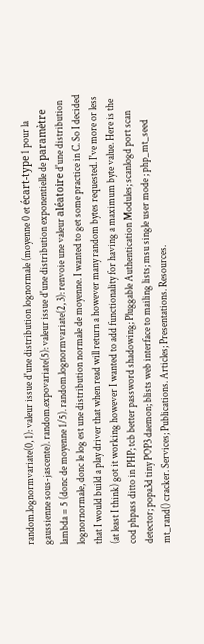random.lognormvariate(0, 1): valeur issue d'une distribution lognormale (moyenne 0 et écart-type 1 pour la gaussienne sous-jascente). random.expovariate(5): valeur issue d'une distribution exponentielle de paramètre lambda = 5 (donc de moyenne 1/5). random.lognormvariate(2, 3): renvoie une valeur aléatoire d'une distribution lognornormale, donc le log est une distribution normale de moyenne. I wanted to get some practice in C. So I decided that I would build a play driver that when read will return a however many random bytes requested. I've more or less (at least I think) got it working however I wanted to add functionality for having a maximum byte value. Here is the cod phpass ditto in PHP; tcb better password shadowing; Pluggable Authentication Modules; scanlogd port scan detector; popa3d tiny POP3 daemon; blists web interface to mailing lists; msu single user mode ; php_mt_seed mt_rand() cracker. Services; Publications. Articles; Presentations. Resources.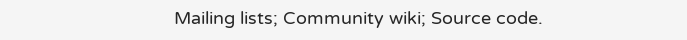Mailing lists; Community wiki; Source code.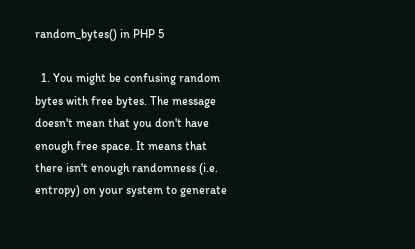random_bytes() in PHP 5

  1. You might be confusing random bytes with free bytes. The message doesn't mean that you don't have enough free space. It means that there isn't enough randomness (i.e. entropy) on your system to generate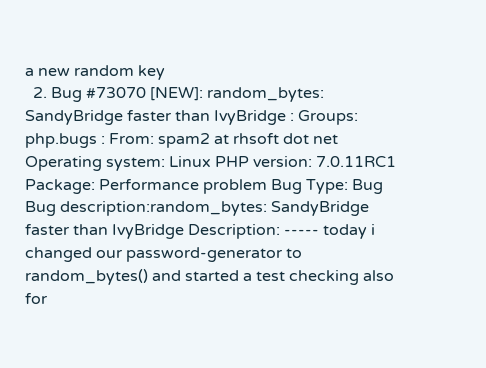a new random key
  2. Bug #73070 [NEW]: random_bytes: SandyBridge faster than IvyBridge : Groups: php.bugs : From: spam2 at rhsoft dot net Operating system: Linux PHP version: 7.0.11RC1 Package: Performance problem Bug Type: Bug Bug description:random_bytes: SandyBridge faster than IvyBridge Description: ----- today i changed our password-generator to random_bytes() and started a test checking also for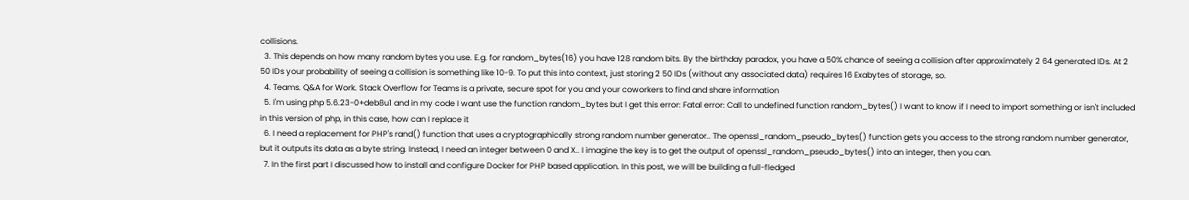collisions.
  3. This depends on how many random bytes you use. E.g. for random_bytes(16) you have 128 random bits. By the birthday paradox, you have a 50% chance of seeing a collision after approximately 2 64 generated IDs. At 2 50 IDs your probability of seeing a collision is something like 10-9. To put this into context, just storing 2 50 IDs (without any associated data) requires 16 Exabytes of storage, so.
  4. Teams. Q&A for Work. Stack Overflow for Teams is a private, secure spot for you and your coworkers to find and share information
  5. I'm using php 5.6.23-0+deb8u1 and in my code I want use the function random_bytes but I get this error: Fatal error: Call to undefined function random_bytes() I want to know if I need to import something or isn't included in this version of php, in this case, how can I replace it
  6. I need a replacement for PHP's rand() function that uses a cryptographically strong random number generator.. The openssl_random_pseudo_bytes() function gets you access to the strong random number generator, but it outputs its data as a byte string. Instead, I need an integer between 0 and X.. I imagine the key is to get the output of openssl_random_pseudo_bytes() into an integer, then you can.
  7. In the first part I discussed how to install and configure Docker for PHP based application. In this post, we will be building a full-fledged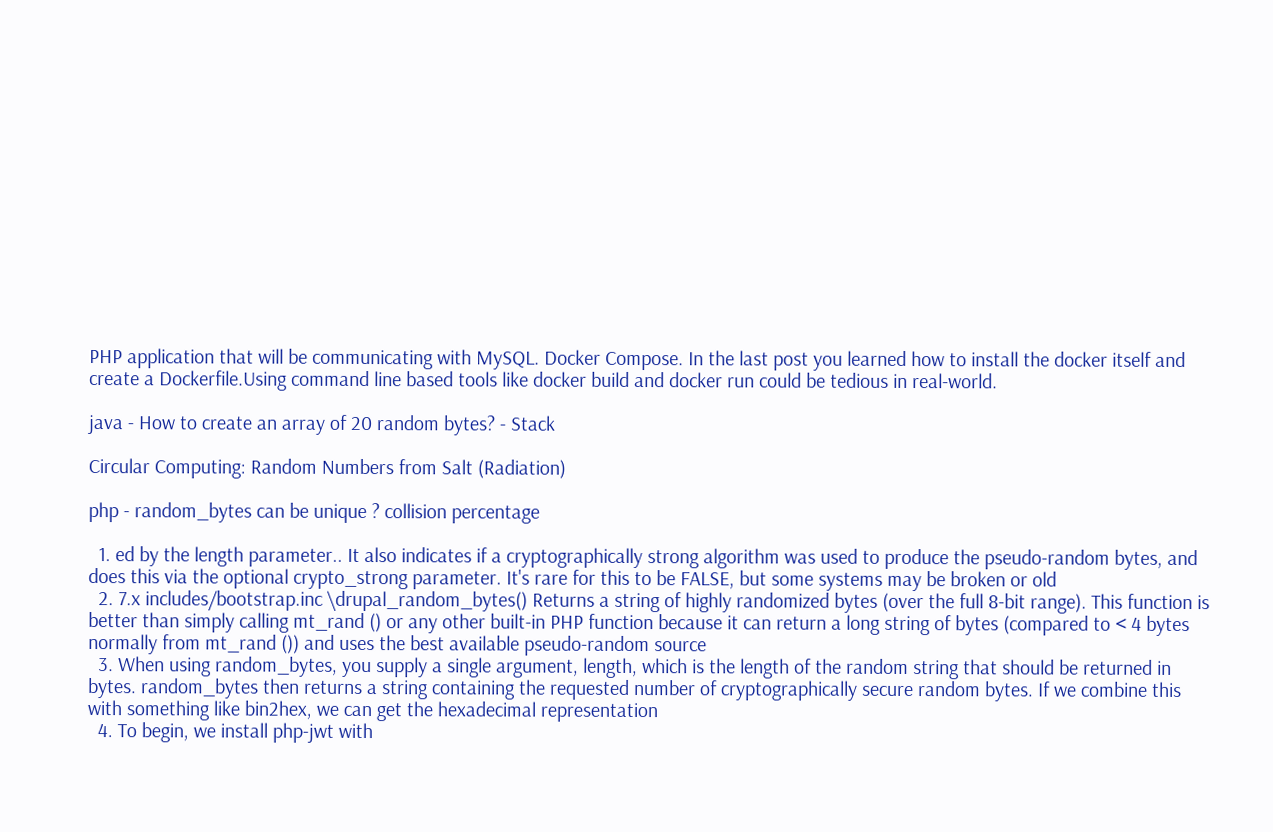PHP application that will be communicating with MySQL. Docker Compose. In the last post you learned how to install the docker itself and create a Dockerfile.Using command line based tools like docker build and docker run could be tedious in real-world.

java - How to create an array of 20 random bytes? - Stack

Circular Computing: Random Numbers from Salt (Radiation)

php - random_bytes can be unique ? collision percentage

  1. ed by the length parameter.. It also indicates if a cryptographically strong algorithm was used to produce the pseudo-random bytes, and does this via the optional crypto_strong parameter. It's rare for this to be FALSE, but some systems may be broken or old
  2. 7.x includes/bootstrap.inc \drupal_random_bytes() Returns a string of highly randomized bytes (over the full 8-bit range). This function is better than simply calling mt_rand () or any other built-in PHP function because it can return a long string of bytes (compared to < 4 bytes normally from mt_rand ()) and uses the best available pseudo-random source
  3. When using random_bytes, you supply a single argument, length, which is the length of the random string that should be returned in bytes. random_bytes then returns a string containing the requested number of cryptographically secure random bytes. If we combine this with something like bin2hex, we can get the hexadecimal representation
  4. To begin, we install php-jwt with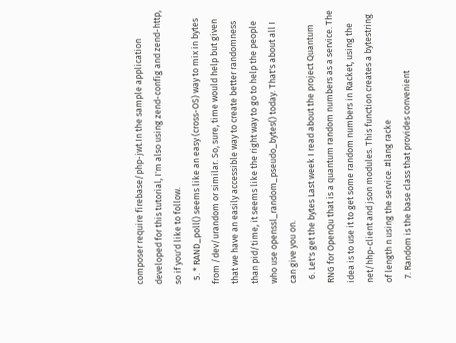composer require firebase/php-jwt.In the sample application developed for this tutorial, I'm also using zend-config and zend-http, so if you'd like to follow.
  5. * RAND_poll() seems like an easy (cross-OS) way to mix in bytes from /dev/urandom or similar. So, sure, time would help but given that we have an easily accessible way to create better randomness than pid/time, it seems like the right way to go to help the people who use openssl_random_pseudo_bytes() today. That's about all I can give you on.
  6. Let's get the bytes Last week I read about the project Quantum RNG for OpenQu that is a quantum random numbers as a service. The idea is to use it to get some random numbers in Racket, using the net/hhp-client and json modules. This function creates a bytestring of length n using the service. #lang racke
  7. Random is the base class that provides convenient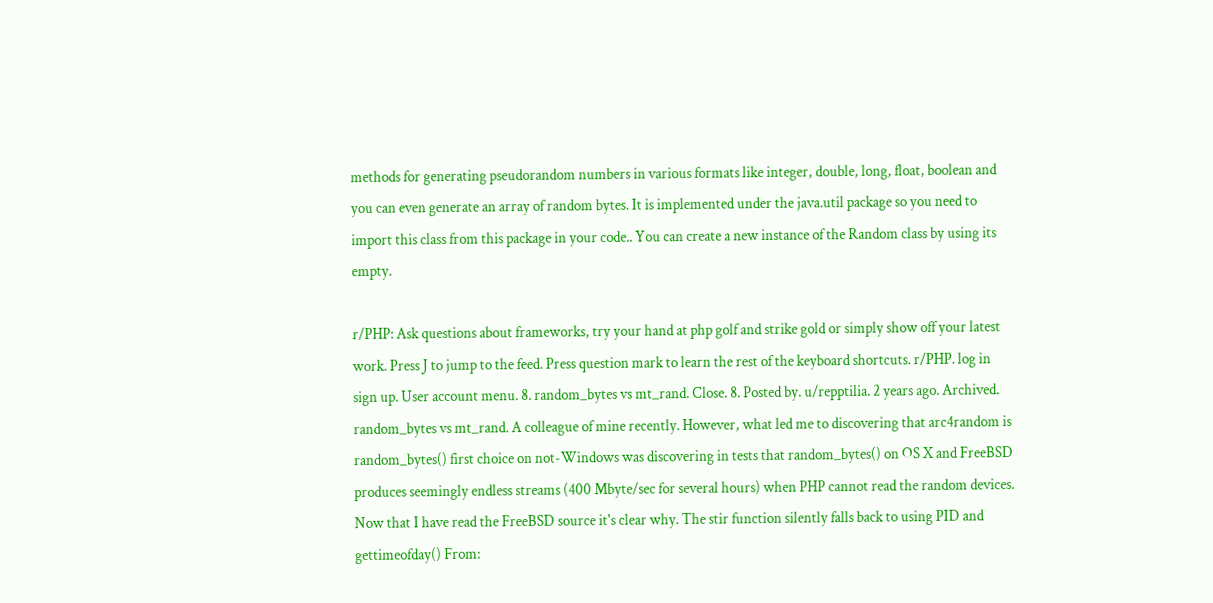methods for generating pseudorandom numbers in various formats like integer, double, long, float, boolean and you can even generate an array of random bytes. It is implemented under the java.util package so you need to import this class from this package in your code.. You can create a new instance of the Random class by using its empty.

r/PHP: Ask questions about frameworks, try your hand at php golf and strike gold or simply show off your latest work. Press J to jump to the feed. Press question mark to learn the rest of the keyboard shortcuts. r/PHP. log in sign up. User account menu. 8. random_bytes vs mt_rand. Close. 8. Posted by. u/repptilia. 2 years ago. Archived. random_bytes vs mt_rand. A colleague of mine recently. However, what led me to discovering that arc4random is random_bytes() first choice on not-Windows was discovering in tests that random_bytes() on OS X and FreeBSD produces seemingly endless streams (400 Mbyte/sec for several hours) when PHP cannot read the random devices. Now that I have read the FreeBSD source it's clear why. The stir function silently falls back to using PID and gettimeofday() From: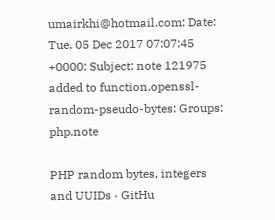umairkhi@hotmail.com: Date: Tue, 05 Dec 2017 07:07:45 +0000: Subject: note 121975 added to function.openssl-random-pseudo-bytes: Groups: php.note

PHP random bytes, integers and UUIDs · GitHu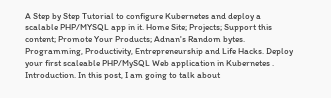A Step by Step Tutorial to configure Kubernetes and deploy a scalable PHP/MYSQL app in it. Home Site; Projects; Support this content; Promote Your Products; Adnan's Random bytes. Programming, Productivity, Entrepreneurship and Life Hacks. Deploy your first scaleable PHP/MySQL Web application in Kubernetes . Introduction. In this post, I am going to talk about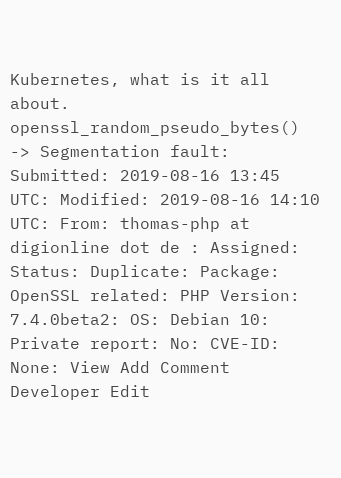Kubernetes, what is it all about. openssl_random_pseudo_bytes() -> Segmentation fault: Submitted: 2019-08-16 13:45 UTC: Modified: 2019-08-16 14:10 UTC: From: thomas-php at digionline dot de : Assigned: Status: Duplicate: Package: OpenSSL related: PHP Version: 7.4.0beta2: OS: Debian 10: Private report: No: CVE-ID: None: View Add Comment Developer Edit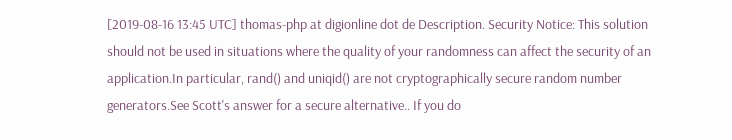[2019-08-16 13:45 UTC] thomas-php at digionline dot de Description. Security Notice: This solution should not be used in situations where the quality of your randomness can affect the security of an application.In particular, rand() and uniqid() are not cryptographically secure random number generators.See Scott's answer for a secure alternative.. If you do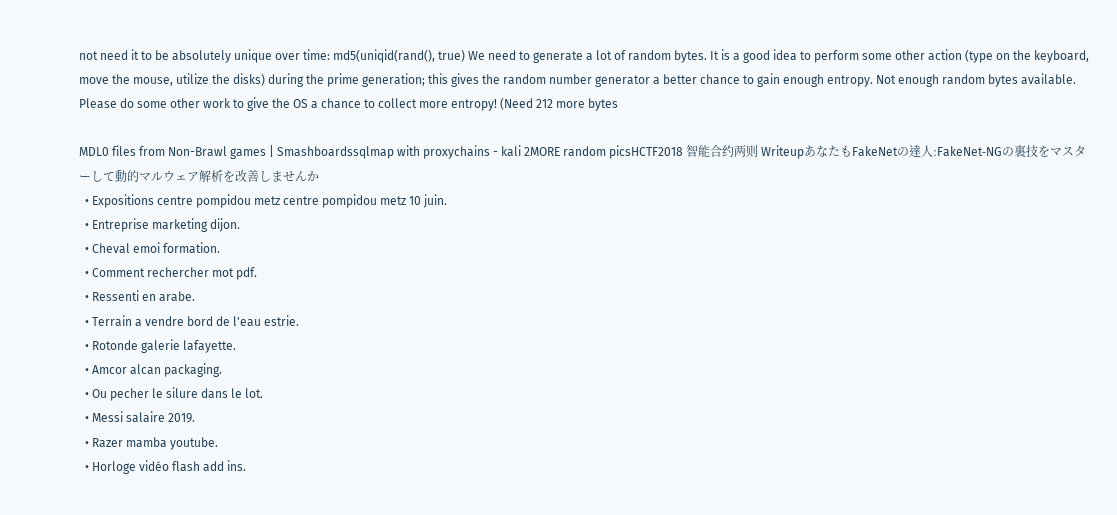not need it to be absolutely unique over time: md5(uniqid(rand(), true) We need to generate a lot of random bytes. It is a good idea to perform some other action (type on the keyboard, move the mouse, utilize the disks) during the prime generation; this gives the random number generator a better chance to gain enough entropy. Not enough random bytes available. Please do some other work to give the OS a chance to collect more entropy! (Need 212 more bytes

MDL0 files from Non-Brawl games | Smashboardssqlmap with proxychains - kali 2MORE random picsHCTF2018 智能合约两则 WriteupあなたもFakeNetの達人:FakeNet‐NGの裏技をマスターして動的マルウェア解析を改善しませんか
  • Expositions centre pompidou metz centre pompidou metz 10 juin.
  • Entreprise marketing dijon.
  • Cheval emoi formation.
  • Comment rechercher mot pdf.
  • Ressenti en arabe.
  • Terrain a vendre bord de l'eau estrie.
  • Rotonde galerie lafayette.
  • Amcor alcan packaging.
  • Ou pecher le silure dans le lot.
  • Messi salaire 2019.
  • Razer mamba youtube.
  • Horloge vidéo flash add ins.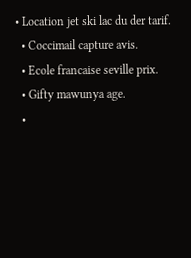• Location jet ski lac du der tarif.
  • Coccimail capture avis.
  • Ecole francaise seville prix.
  • Gifty mawunya age.
  •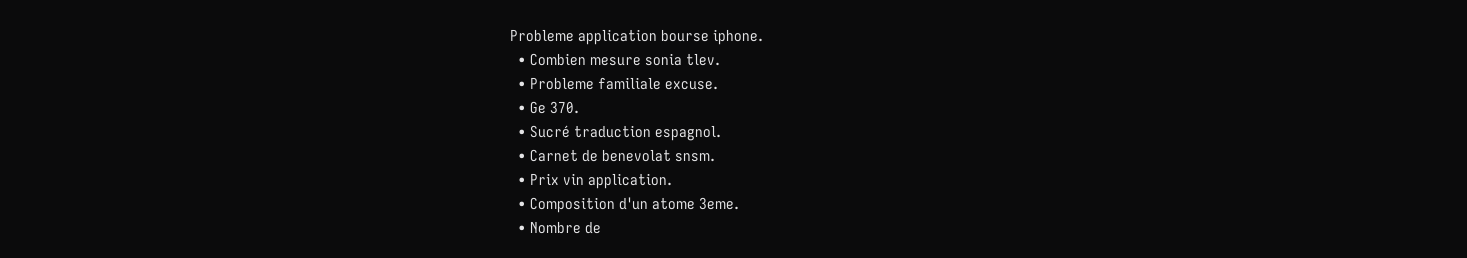Probleme application bourse iphone.
  • Combien mesure sonia tlev.
  • Probleme familiale excuse.
  • Ge 370.
  • Sucré traduction espagnol.
  • Carnet de benevolat snsm.
  • Prix vin application.
  • Composition d'un atome 3eme.
  • Nombre de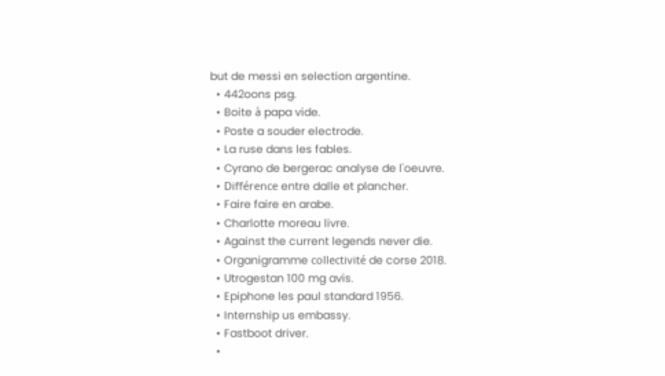but de messi en selection argentine.
  • 442oons psg.
  • Boite à papa vide.
  • Poste a souder electrode.
  • La ruse dans les fables.
  • Cyrano de bergerac analyse de l'oeuvre.
  • Différence entre dalle et plancher.
  • Faire faire en arabe.
  • Charlotte moreau livre.
  • Against the current legends never die.
  • Organigramme collectivité de corse 2018.
  • Utrogestan 100 mg avis.
  • Epiphone les paul standard 1956.
  • Internship us embassy.
  • Fastboot driver.
  •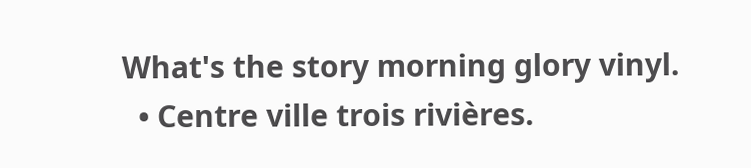What's the story morning glory vinyl.
  • Centre ville trois rivières.